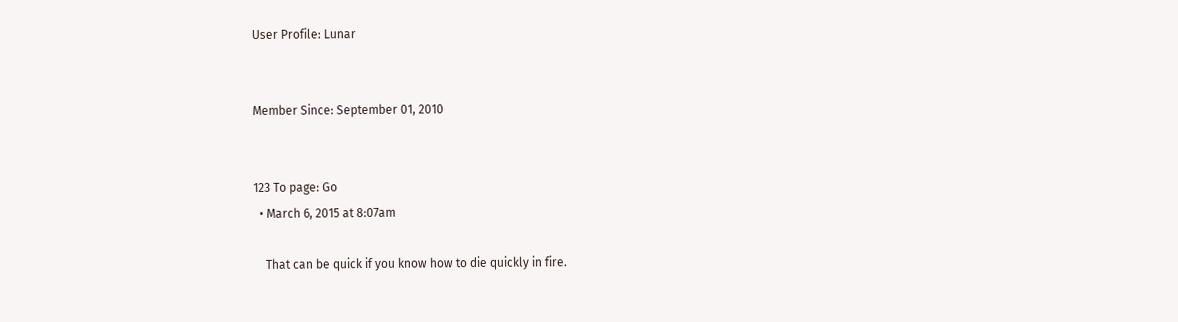User Profile: Lunar


Member Since: September 01, 2010


123 To page: Go
  • March 6, 2015 at 8:07am

    That can be quick if you know how to die quickly in fire.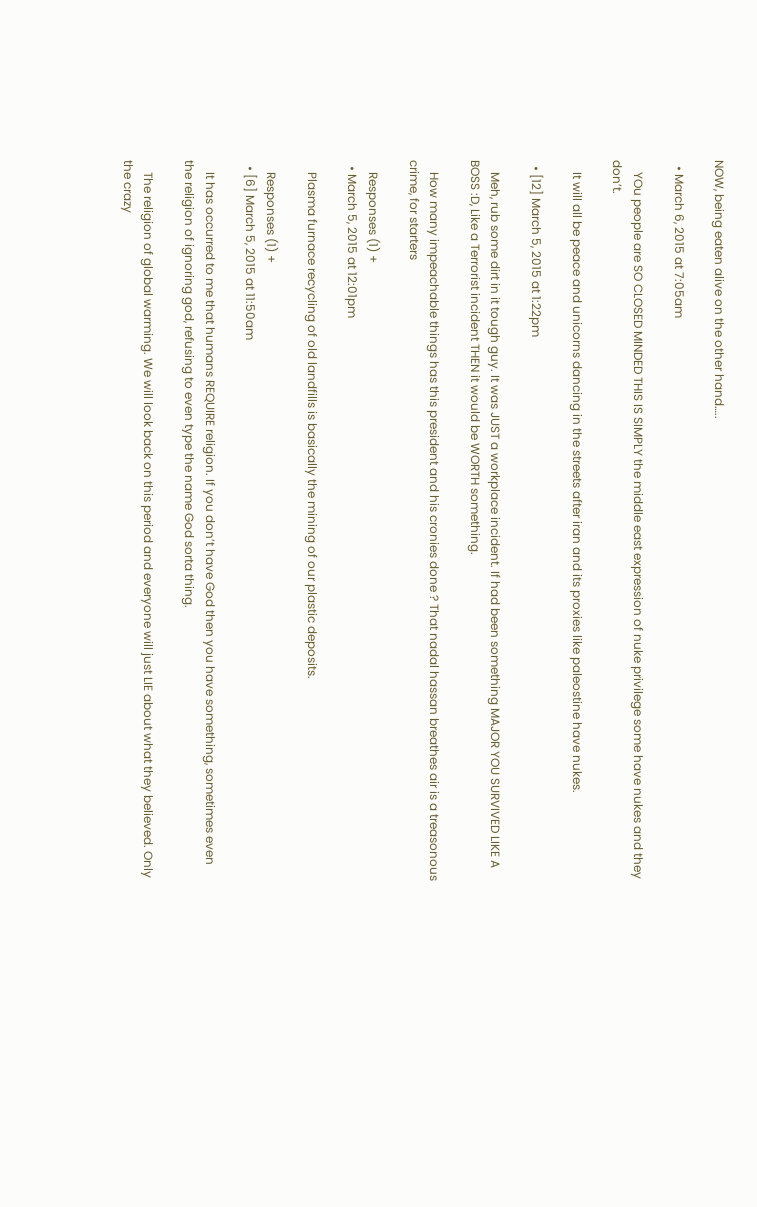NOW, being eaten alive on the other hand…..

  • March 6, 2015 at 7:05am

    YOu people are SO CLOSED MINDED THIS IS SIMPLY the middle east expression of nuke privilege some have nukes and they don’t.

    It will all be peace and unicorns dancing in the streets after iran and its proxies like paleostine have nukes.

  • [12] March 5, 2015 at 1:22pm

    Meh, rub some dirt in it tough guy. It was JUST a workplace incident. If had been something MAJOR YOU SURVIVED LIKE A BOSS :D, Like a Terrorist incident THEN it would be WORTH something.

    How many impeachable things has this president and his cronies done ? That nadal hassan breathes air is a treasonous crime, for starters

    Responses (1) +
  • March 5, 2015 at 12:01pm

    Plasma furnace recycling of old landfills is basically the mining of our plastic deposits.

    Responses (1) +
  • [6] March 5, 2015 at 11:50am

    It has occurred to me that humans REQUIRE religion. If you don’t have God then you have something, sometimes even the religion of ignoring god, refusing to even type the name God sorta thing.

    The religion of global warming. We will look back on this period and everyone will just LIE about what they believed. Only the crazy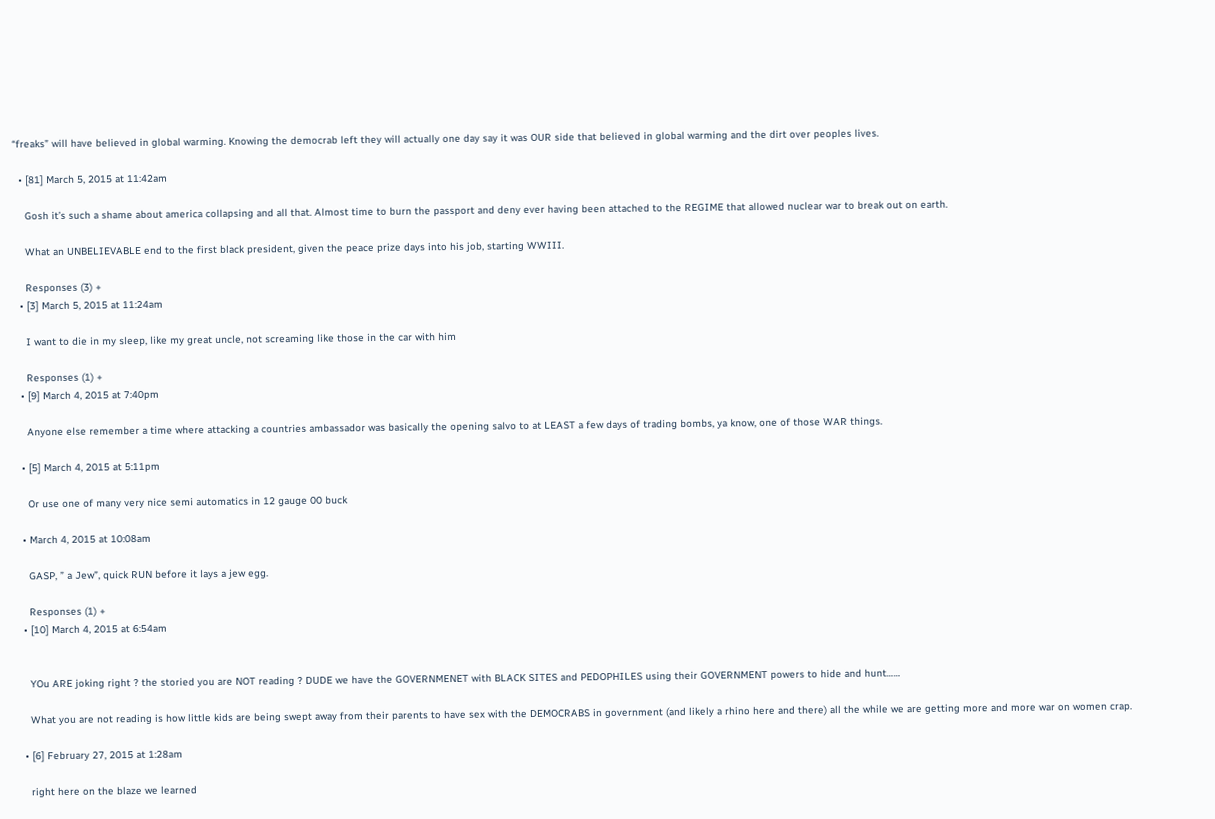“freaks” will have believed in global warming. Knowing the democrab left they will actually one day say it was OUR side that believed in global warming and the dirt over peoples lives.

  • [81] March 5, 2015 at 11:42am

    Gosh it’s such a shame about america collapsing and all that. Almost time to burn the passport and deny ever having been attached to the REGIME that allowed nuclear war to break out on earth.

    What an UNBELIEVABLE end to the first black president, given the peace prize days into his job, starting WWIII.

    Responses (3) +
  • [3] March 5, 2015 at 11:24am

    I want to die in my sleep, like my great uncle, not screaming like those in the car with him

    Responses (1) +
  • [9] March 4, 2015 at 7:40pm

    Anyone else remember a time where attacking a countries ambassador was basically the opening salvo to at LEAST a few days of trading bombs, ya know, one of those WAR things.

  • [5] March 4, 2015 at 5:11pm

    Or use one of many very nice semi automatics in 12 gauge 00 buck

  • March 4, 2015 at 10:08am

    GASP, ” a Jew”, quick RUN before it lays a jew egg.

    Responses (1) +
  • [10] March 4, 2015 at 6:54am


    YOu ARE joking right ? the storied you are NOT reading ? DUDE we have the GOVERNMENET with BLACK SITES and PEDOPHILES using their GOVERNMENT powers to hide and hunt……

    What you are not reading is how little kids are being swept away from their parents to have sex with the DEMOCRABS in government (and likely a rhino here and there) all the while we are getting more and more war on women crap.

  • [6] February 27, 2015 at 1:28am

    right here on the blaze we learned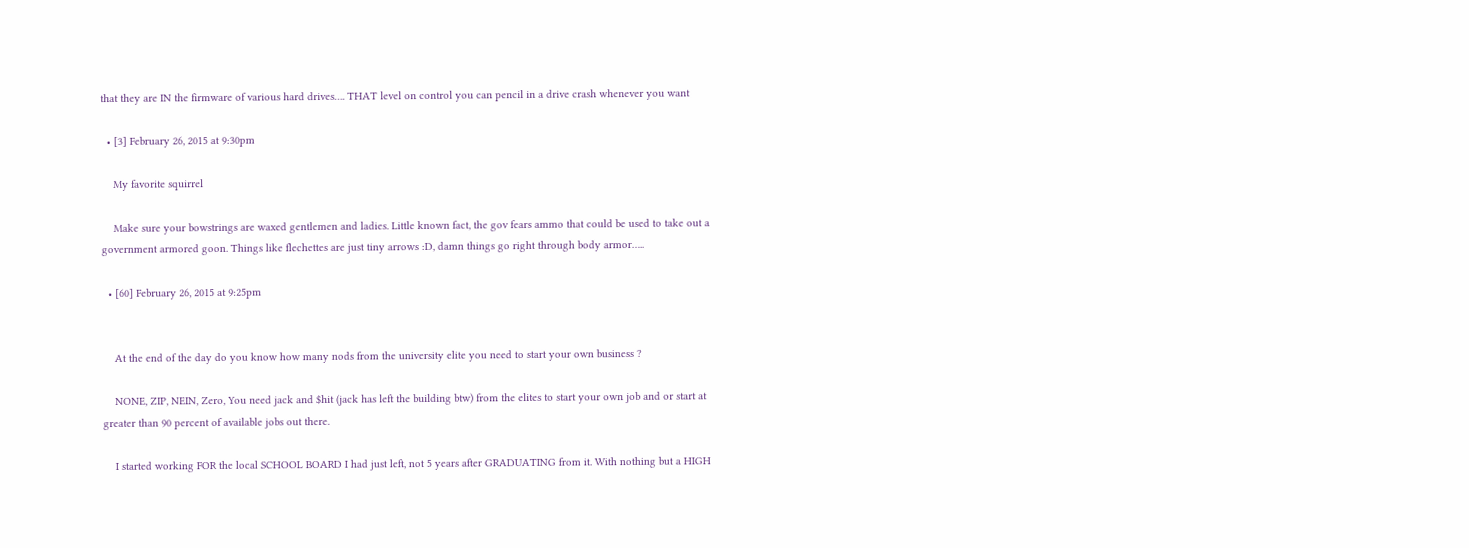that they are IN the firmware of various hard drives…. THAT level on control you can pencil in a drive crash whenever you want

  • [3] February 26, 2015 at 9:30pm

    My favorite squirrel

    Make sure your bowstrings are waxed gentlemen and ladies. Little known fact, the gov fears ammo that could be used to take out a government armored goon. Things like flechettes are just tiny arrows :D, damn things go right through body armor…..

  • [60] February 26, 2015 at 9:25pm


    At the end of the day do you know how many nods from the university elite you need to start your own business ?

    NONE, ZIP, NEIN, Zero, You need jack and $hit (jack has left the building btw) from the elites to start your own job and or start at greater than 90 percent of available jobs out there.

    I started working FOR the local SCHOOL BOARD I had just left, not 5 years after GRADUATING from it. With nothing but a HIGH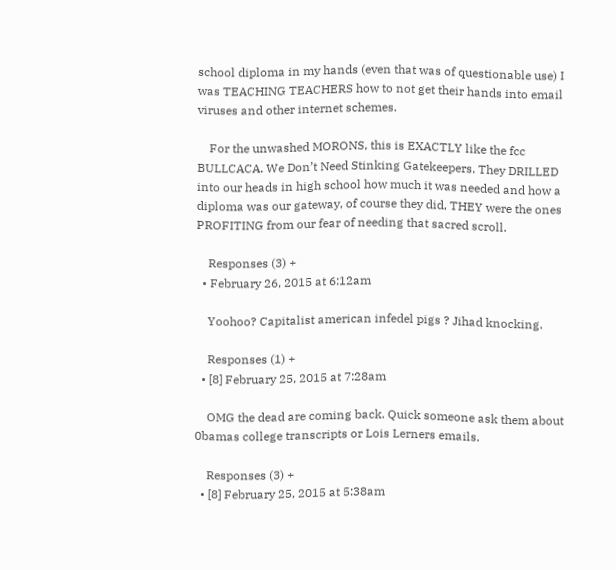school diploma in my hands (even that was of questionable use) I was TEACHING TEACHERS how to not get their hands into email viruses and other internet schemes.

    For the unwashed MORONS, this is EXACTLY like the fcc BULLCACA. We Don’t Need Stinking Gatekeepers. They DRILLED into our heads in high school how much it was needed and how a diploma was our gateway, of course they did, THEY were the ones PROFITING from our fear of needing that sacred scroll.

    Responses (3) +
  • February 26, 2015 at 6:12am

    Yoohoo? Capitalist american infedel pigs ? Jihad knocking.

    Responses (1) +
  • [8] February 25, 2015 at 7:28am

    OMG the dead are coming back. Quick someone ask them about 0bamas college transcripts or Lois Lerners emails.

    Responses (3) +
  • [8] February 25, 2015 at 5:38am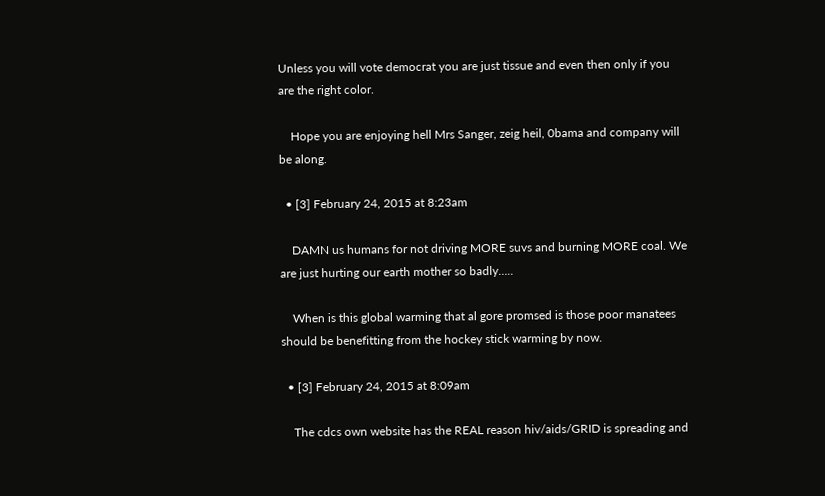Unless you will vote democrat you are just tissue and even then only if you are the right color.

    Hope you are enjoying hell Mrs Sanger, zeig heil, 0bama and company will be along.

  • [3] February 24, 2015 at 8:23am

    DAMN us humans for not driving MORE suvs and burning MORE coal. We are just hurting our earth mother so badly…..

    When is this global warming that al gore promsed is those poor manatees should be benefitting from the hockey stick warming by now.

  • [3] February 24, 2015 at 8:09am

    The cdcs own website has the REAL reason hiv/aids/GRID is spreading and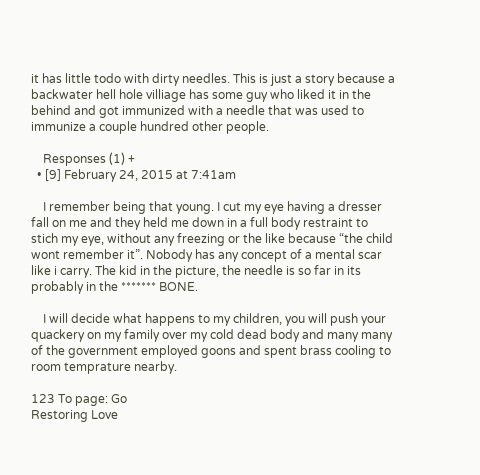it has little todo with dirty needles. This is just a story because a backwater hell hole villiage has some guy who liked it in the behind and got immunized with a needle that was used to immunize a couple hundred other people.

    Responses (1) +
  • [9] February 24, 2015 at 7:41am

    I remember being that young. I cut my eye having a dresser fall on me and they held me down in a full body restraint to stich my eye, without any freezing or the like because “the child wont remember it”. Nobody has any concept of a mental scar like i carry. The kid in the picture, the needle is so far in its probably in the ******* BONE.

    I will decide what happens to my children, you will push your quackery on my family over my cold dead body and many many of the government employed goons and spent brass cooling to room temprature nearby.

123 To page: Go
Restoring Love